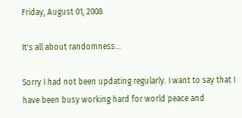Friday, August 01, 2008

It's all about randomness...

Sorry I had not been updating regularly. I want to say that I have been busy working hard for world peace and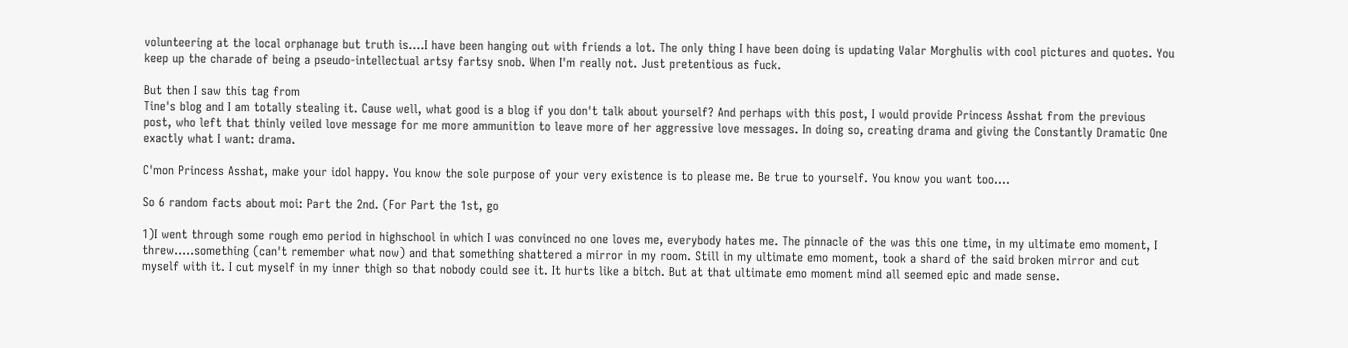volunteering at the local orphanage but truth is....I have been hanging out with friends a lot. The only thing I have been doing is updating Valar Morghulis with cool pictures and quotes. You keep up the charade of being a pseudo-intellectual artsy fartsy snob. When I'm really not. Just pretentious as fuck.

But then I saw this tag from
Tine's blog and I am totally stealing it. Cause well, what good is a blog if you don't talk about yourself? And perhaps with this post, I would provide Princess Asshat from the previous post, who left that thinly veiled love message for me more ammunition to leave more of her aggressive love messages. In doing so, creating drama and giving the Constantly Dramatic One exactly what I want: drama.

C'mon Princess Asshat, make your idol happy. You know the sole purpose of your very existence is to please me. Be true to yourself. You know you want too....

So 6 random facts about moi: Part the 2nd. (For Part the 1st, go

1)I went through some rough emo period in highschool in which I was convinced no one loves me, everybody hates me. The pinnacle of the was this one time, in my ultimate emo moment, I threw.....something (can't remember what now) and that something shattered a mirror in my room. Still in my ultimate emo moment, took a shard of the said broken mirror and cut myself with it. I cut myself in my inner thigh so that nobody could see it. It hurts like a bitch. But at that ultimate emo moment mind all seemed epic and made sense.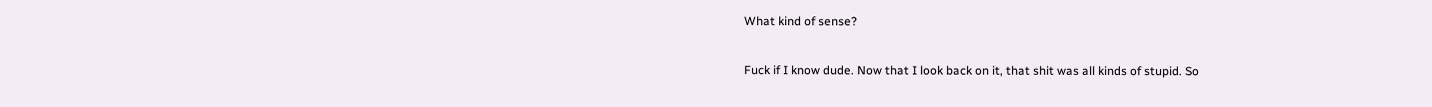What kind of sense?

Fuck if I know dude. Now that I look back on it, that shit was all kinds of stupid. So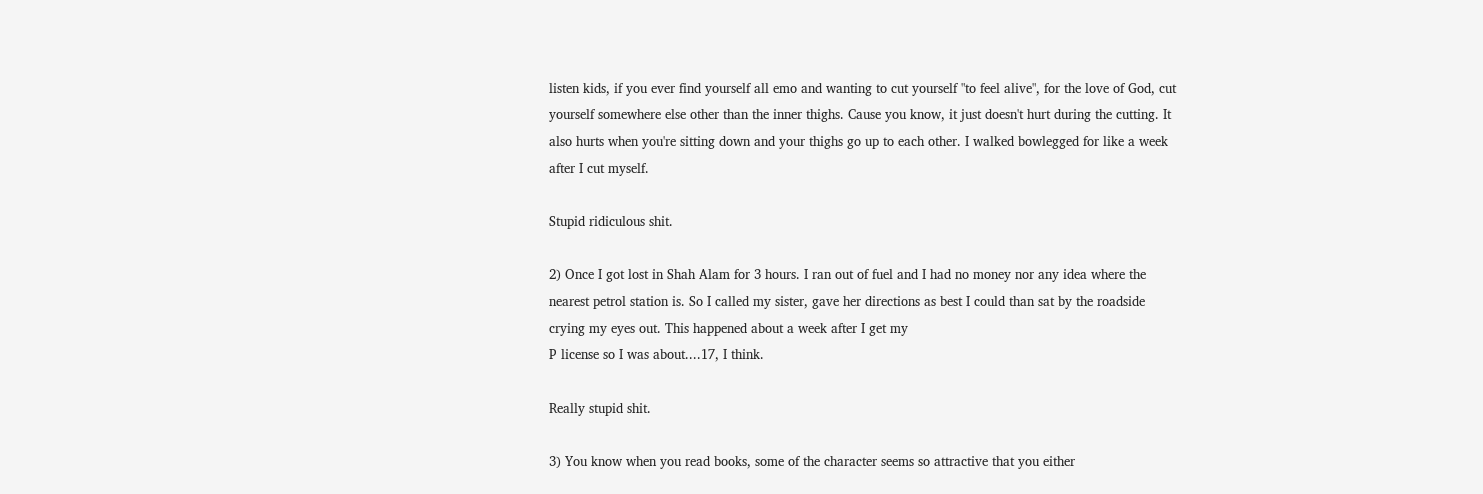listen kids, if you ever find yourself all emo and wanting to cut yourself "to feel alive", for the love of God, cut yourself somewhere else other than the inner thighs. Cause you know, it just doesn't hurt during the cutting. It also hurts when you're sitting down and your thighs go up to each other. I walked bowlegged for like a week after I cut myself.

Stupid ridiculous shit.

2) Once I got lost in Shah Alam for 3 hours. I ran out of fuel and I had no money nor any idea where the nearest petrol station is. So I called my sister, gave her directions as best I could than sat by the roadside crying my eyes out. This happened about a week after I get my
P license so I was about....17, I think.

Really stupid shit.

3) You know when you read books, some of the character seems so attractive that you either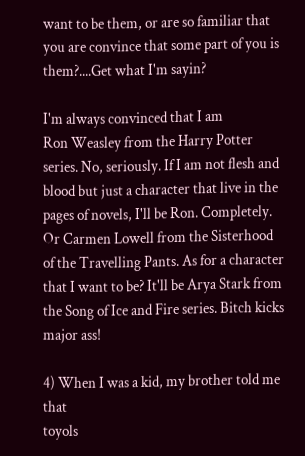want to be them, or are so familiar that you are convince that some part of you is them?....Get what I'm sayin?

I'm always convinced that I am
Ron Weasley from the Harry Potter series. No, seriously. If I am not flesh and blood but just a character that live in the pages of novels, I'll be Ron. Completely. Or Carmen Lowell from the Sisterhood of the Travelling Pants. As for a character that I want to be? It'll be Arya Stark from the Song of Ice and Fire series. Bitch kicks major ass!

4) When I was a kid, my brother told me that
toyols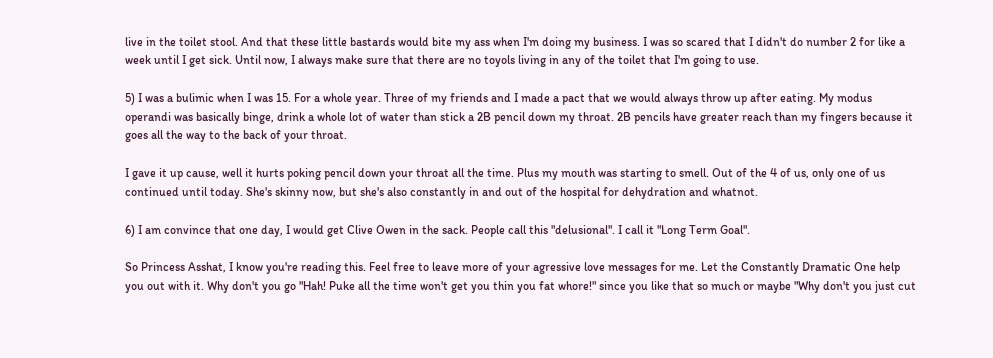live in the toilet stool. And that these little bastards would bite my ass when I'm doing my business. I was so scared that I didn't do number 2 for like a week until I get sick. Until now, I always make sure that there are no toyols living in any of the toilet that I'm going to use.

5) I was a bulimic when I was 15. For a whole year. Three of my friends and I made a pact that we would always throw up after eating. My modus operandi was basically binge, drink a whole lot of water than stick a 2B pencil down my throat. 2B pencils have greater reach than my fingers because it goes all the way to the back of your throat.

I gave it up cause, well it hurts poking pencil down your throat all the time. Plus my mouth was starting to smell. Out of the 4 of us, only one of us continued until today. She's skinny now, but she's also constantly in and out of the hospital for dehydration and whatnot.

6) I am convince that one day, I would get Clive Owen in the sack. People call this "delusional". I call it "Long Term Goal".

So Princess Asshat, I know you're reading this. Feel free to leave more of your agressive love messages for me. Let the Constantly Dramatic One help you out with it. Why don't you go "Hah! Puke all the time won't get you thin you fat whore!" since you like that so much or maybe "Why don't you just cut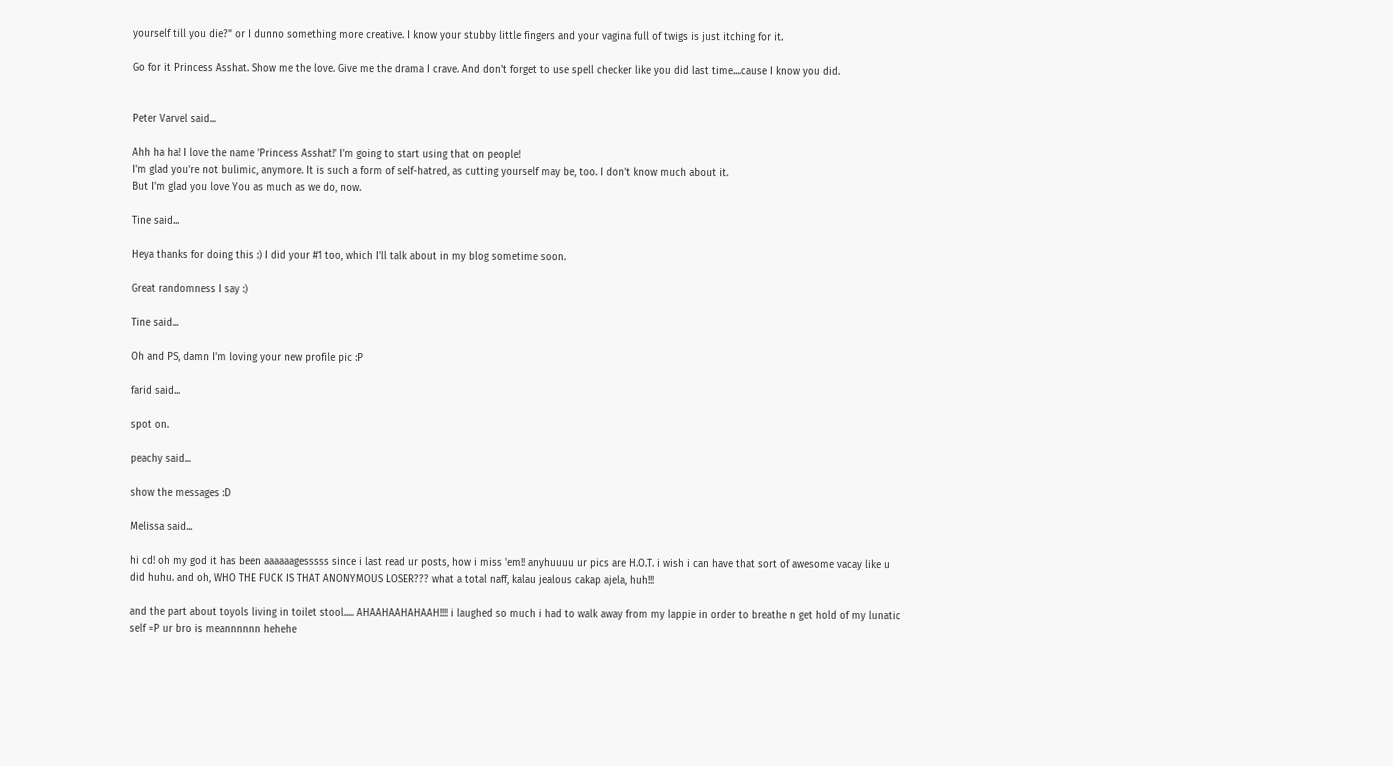yourself till you die?" or I dunno something more creative. I know your stubby little fingers and your vagina full of twigs is just itching for it.

Go for it Princess Asshat. Show me the love. Give me the drama I crave. And don't forget to use spell checker like you did last time....cause I know you did.


Peter Varvel said...

Ahh ha ha! I love the name 'Princess Asshat!' I'm going to start using that on people!
I'm glad you're not bulimic, anymore. It is such a form of self-hatred, as cutting yourself may be, too. I don't know much about it.
But I'm glad you love You as much as we do, now.

Tine said...

Heya thanks for doing this :) I did your #1 too, which I'll talk about in my blog sometime soon.

Great randomness I say :)

Tine said...

Oh and PS, damn I'm loving your new profile pic :P

farid said...

spot on.

peachy said...

show the messages :D

Melissa said...

hi cd! oh my god it has been aaaaaagesssss since i last read ur posts, how i miss 'em!! anyhuuuu ur pics are H.O.T. i wish i can have that sort of awesome vacay like u did huhu. and oh, WHO THE FUCK IS THAT ANONYMOUS LOSER??? what a total naff, kalau jealous cakap ajela, huh!!!

and the part about toyols living in toilet stool..... AHAAHAAHAHAAH!!!! i laughed so much i had to walk away from my lappie in order to breathe n get hold of my lunatic self =P ur bro is meannnnnn hehehe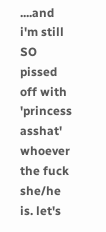....and i'm still SO pissed off with 'princess asshat' whoever the fuck she/he is. let's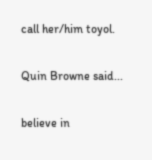call her/him toyol.

Quin Browne said...

believe in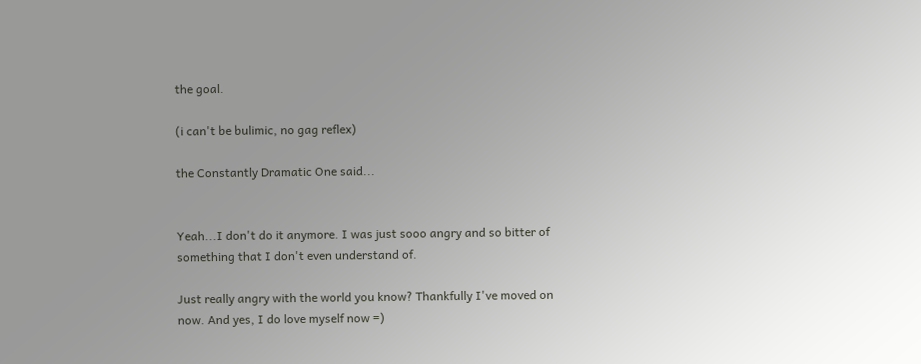the goal.

(i can't be bulimic, no gag reflex)

the Constantly Dramatic One said...


Yeah...I don't do it anymore. I was just sooo angry and so bitter of something that I don't even understand of.

Just really angry with the world you know? Thankfully I've moved on now. And yes, I do love myself now =)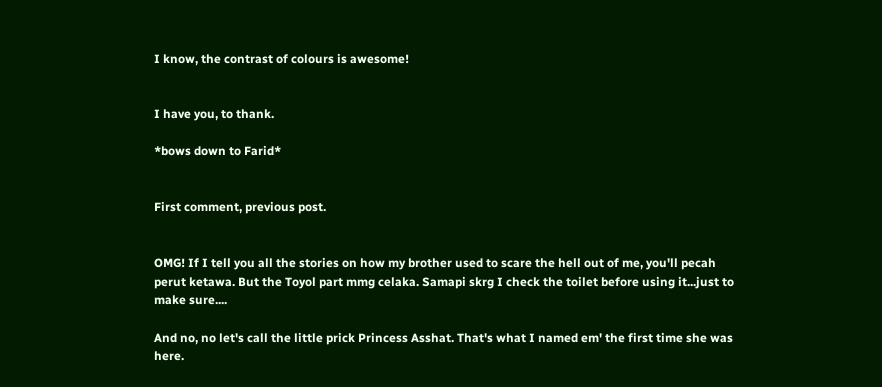I know, the contrast of colours is awesome!


I have you, to thank.

*bows down to Farid*


First comment, previous post.


OMG! If I tell you all the stories on how my brother used to scare the hell out of me, you'll pecah perut ketawa. But the Toyol part mmg celaka. Samapi skrg I check the toilet before using it...just to make sure....

And no, no let's call the little prick Princess Asshat. That's what I named em' the first time she was here.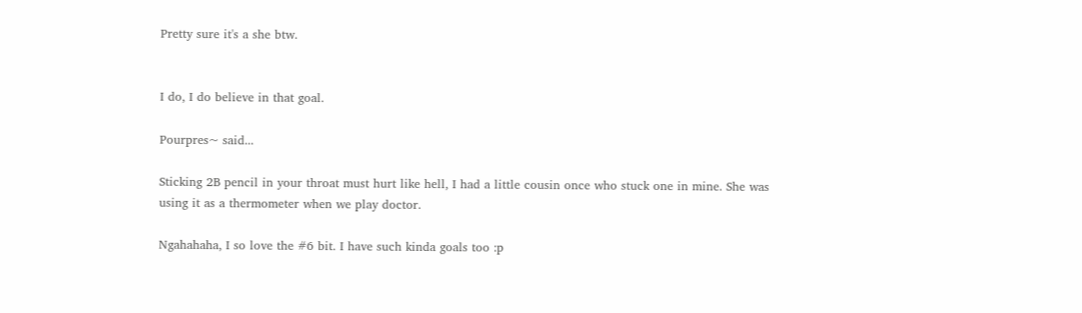Pretty sure it's a she btw.


I do, I do believe in that goal.

Pourpres~ said...

Sticking 2B pencil in your throat must hurt like hell, I had a little cousin once who stuck one in mine. She was using it as a thermometer when we play doctor.

Ngahahaha, I so love the #6 bit. I have such kinda goals too :p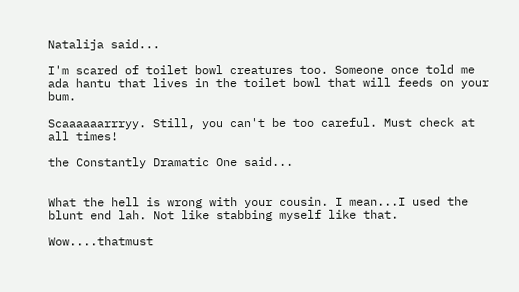Natalija said...

I'm scared of toilet bowl creatures too. Someone once told me ada hantu that lives in the toilet bowl that will feeds on your bum.

Scaaaaaarrryy. Still, you can't be too careful. Must check at all times!

the Constantly Dramatic One said...


What the hell is wrong with your cousin. I mean...I used the blunt end lah. Not like stabbing myself like that.

Wow....thatmust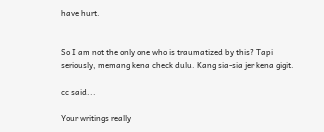have hurt.


So I am not the only one who is traumatized by this? Tapi seriously, memang kena check dulu. Kang sia-sia jer kena gigit.

cc said...

Your writings really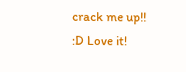crack me up!! :D Love it!